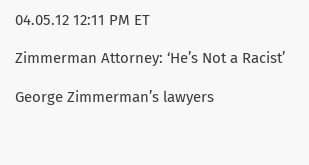04.05.12 12:11 PM ET

Zimmerman Attorney: ‘He’s Not a Racist’

George Zimmerman’s lawyers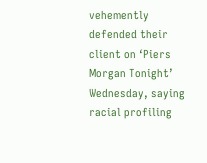vehemently defended their client on ‘Piers Morgan Tonight’ Wednesday, saying racial profiling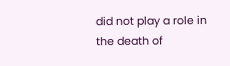did not play a role in the death of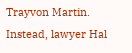Trayvon Martin. Instead, lawyer Hal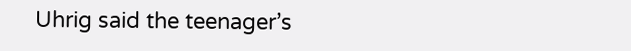Uhrig said the teenager’s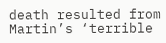death resulted from Martin’s ‘terrible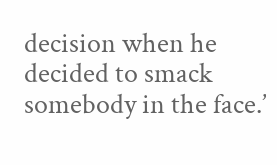decision when he decided to smack somebody in the face.’